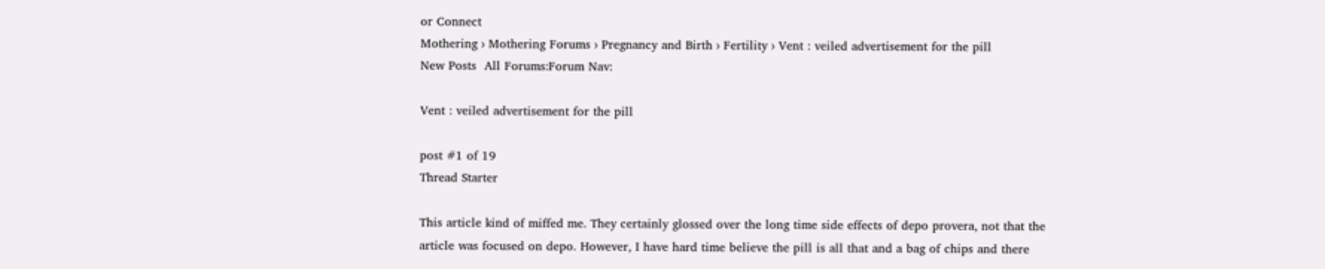or Connect
Mothering › Mothering Forums › Pregnancy and Birth › Fertility › Vent : veiled advertisement for the pill
New Posts  All Forums:Forum Nav:

Vent : veiled advertisement for the pill

post #1 of 19
Thread Starter

This article kind of miffed me. They certainly glossed over the long time side effects of depo provera, not that the article was focused on depo. However, I have hard time believe the pill is all that and a bag of chips and there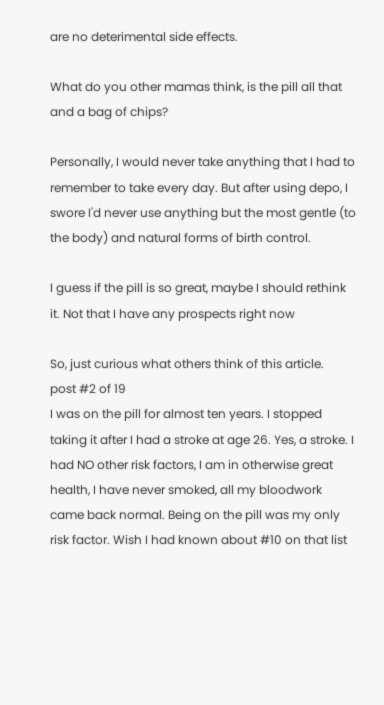are no deterimental side effects.

What do you other mamas think, is the pill all that and a bag of chips?

Personally, I would never take anything that I had to remember to take every day. But after using depo, I swore I'd never use anything but the most gentle (to the body) and natural forms of birth control.

I guess if the pill is so great, maybe I should rethink it. Not that I have any prospects right now

So, just curious what others think of this article.
post #2 of 19
I was on the pill for almost ten years. I stopped taking it after I had a stroke at age 26. Yes, a stroke. I had NO other risk factors, I am in otherwise great health, I have never smoked, all my bloodwork came back normal. Being on the pill was my only risk factor. Wish I had known about #10 on that list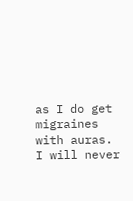as I do get migraines with auras. I will never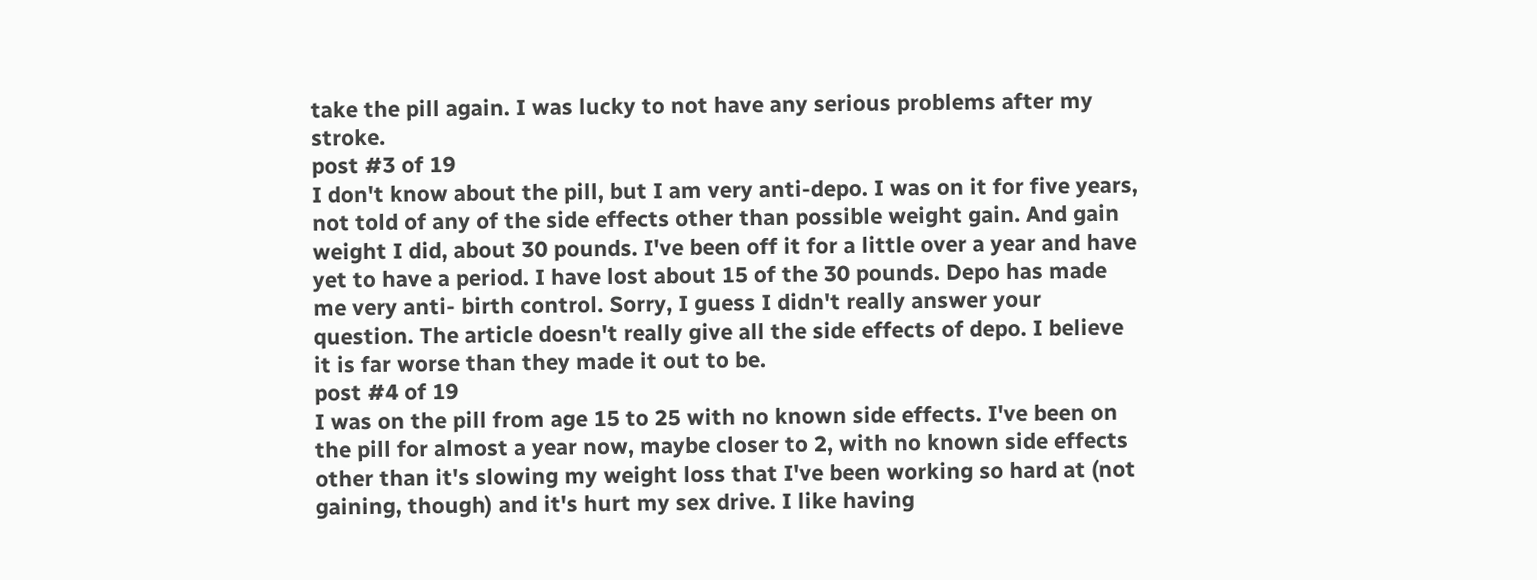take the pill again. I was lucky to not have any serious problems after my stroke.
post #3 of 19
I don't know about the pill, but I am very anti-depo. I was on it for five years, not told of any of the side effects other than possible weight gain. And gain weight I did, about 30 pounds. I've been off it for a little over a year and have yet to have a period. I have lost about 15 of the 30 pounds. Depo has made me very anti- birth control. Sorry, I guess I didn't really answer your question. The article doesn't really give all the side effects of depo. I believe it is far worse than they made it out to be.
post #4 of 19
I was on the pill from age 15 to 25 with no known side effects. I've been on the pill for almost a year now, maybe closer to 2, with no known side effects other than it's slowing my weight loss that I've been working so hard at (not gaining, though) and it's hurt my sex drive. I like having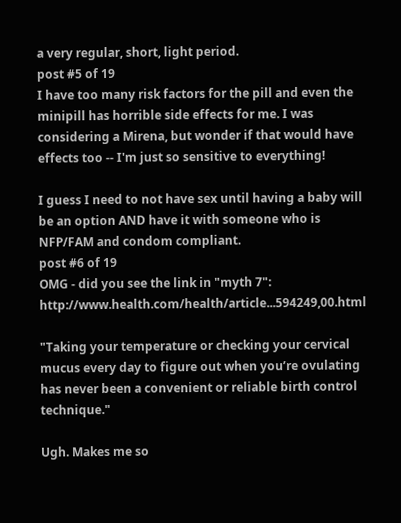a very regular, short, light period.
post #5 of 19
I have too many risk factors for the pill and even the minipill has horrible side effects for me. I was considering a Mirena, but wonder if that would have effects too -- I'm just so sensitive to everything!

I guess I need to not have sex until having a baby will be an option AND have it with someone who is NFP/FAM and condom compliant.
post #6 of 19
OMG - did you see the link in "myth 7": http://www.health.com/health/article...594249,00.html

"Taking your temperature or checking your cervical mucus every day to figure out when you’re ovulating has never been a convenient or reliable birth control technique."

Ugh. Makes me so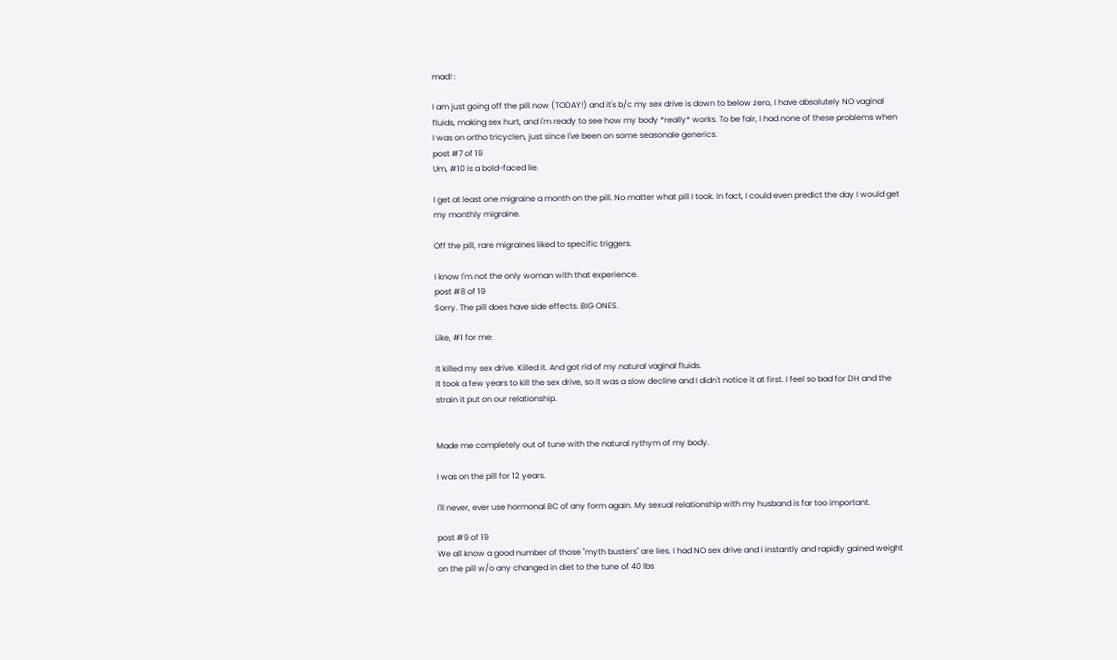mad! :

I am just going off the pill now (TODAY!) and it's b/c my sex drive is down to below zero, I have absolutely NO vaginal fluids, making sex hurt, and I'm ready to see how my body *really* works. To be fair, I had none of these problems when I was on ortho tricyclen, just since I've been on some seasonale generics.
post #7 of 19
Um, #10 is a bold-faced lie.

I get at least one migraine a month on the pill. No matter what pill I took. In fact, I could even predict the day I would get my monthly migraine.

Off the pill, rare migraines liked to specific triggers.

I know I'm not the only woman with that experience.
post #8 of 19
Sorry. The pill does have side effects. BIG ONES.

Like, #1 for me:

It killed my sex drive. Killed it. And got rid of my natural vaginal fluids.
It took a few years to kill the sex drive, so it was a slow decline and I didn't notice it at first. I feel so bad for DH and the strain it put on our relationship.


Made me completely out of tune with the natural rythym of my body.

I was on the pill for 12 years.

I'll never, ever use hormonal BC of any form again. My sexual relationship with my husband is far too important.

post #9 of 19
We all know a good number of those "myth busters" are lies. I had NO sex drive and I instantly and rapidly gained weight on the pill w/o any changed in diet to the tune of 40 lbs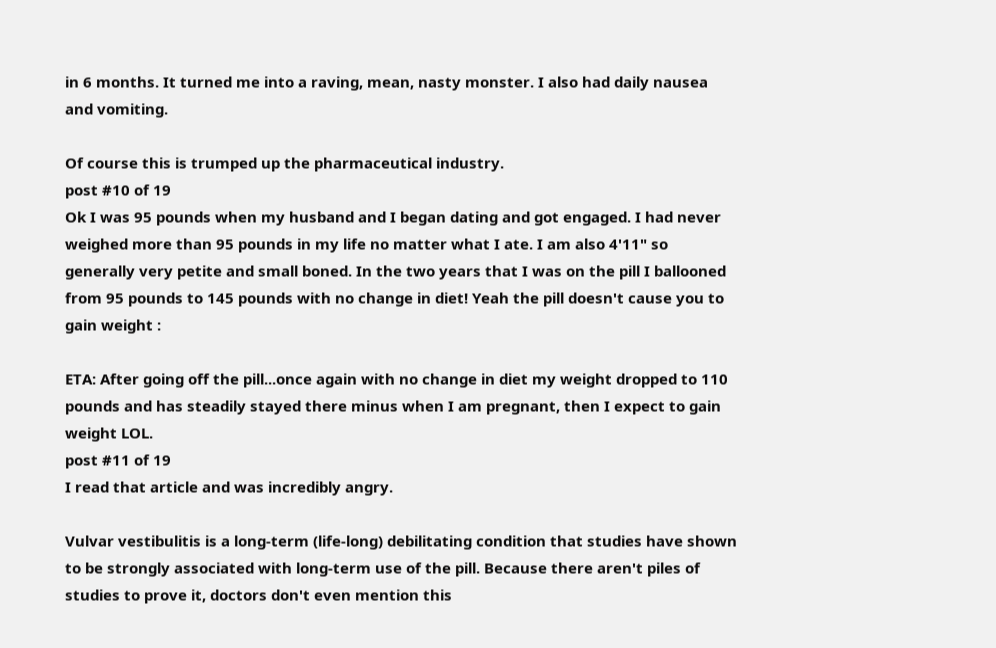in 6 months. It turned me into a raving, mean, nasty monster. I also had daily nausea and vomiting.

Of course this is trumped up the pharmaceutical industry.
post #10 of 19
Ok I was 95 pounds when my husband and I began dating and got engaged. I had never weighed more than 95 pounds in my life no matter what I ate. I am also 4'11" so generally very petite and small boned. In the two years that I was on the pill I ballooned from 95 pounds to 145 pounds with no change in diet! Yeah the pill doesn't cause you to gain weight :

ETA: After going off the pill...once again with no change in diet my weight dropped to 110 pounds and has steadily stayed there minus when I am pregnant, then I expect to gain weight LOL.
post #11 of 19
I read that article and was incredibly angry.

Vulvar vestibulitis is a long-term (life-long) debilitating condition that studies have shown to be strongly associated with long-term use of the pill. Because there aren't piles of studies to prove it, doctors don't even mention this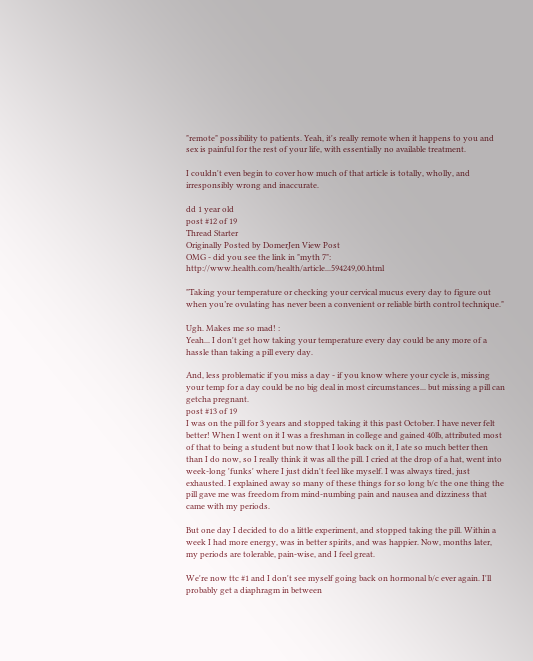"remote" possibility to patients. Yeah, it's really remote when it happens to you and sex is painful for the rest of your life, with essentially no available treatment.

I couldn't even begin to cover how much of that article is totally, wholly, and irresponsibly wrong and inaccurate.

dd 1 year old
post #12 of 19
Thread Starter
Originally Posted by DomerJen View Post
OMG - did you see the link in "myth 7": http://www.health.com/health/article...594249,00.html

"Taking your temperature or checking your cervical mucus every day to figure out when you’re ovulating has never been a convenient or reliable birth control technique."

Ugh. Makes me so mad! :
Yeah... I don't get how taking your temperature every day could be any more of a hassle than taking a pill every day.

And, less problematic if you miss a day - if you know where your cycle is, missing your temp for a day could be no big deal in most circumstances... but missing a pill can getcha pregnant.
post #13 of 19
I was on the pill for 3 years and stopped taking it this past October. I have never felt better! When I went on it I was a freshman in college and gained 40lb, attributed most of that to being a student but now that I look back on it, I ate so much better then than I do now, so I really think it was all the pill. I cried at the drop of a hat, went into week-long 'funks' where I just didn't feel like myself. I was always tired, just exhausted. I explained away so many of these things for so long b/c the one thing the pill gave me was freedom from mind-numbing pain and nausea and dizziness that came with my periods.

But one day I decided to do a little experiment, and stopped taking the pill. Within a week I had more energy, was in better spirits, and was happier. Now, months later, my periods are tolerable, pain-wise, and I feel great.

We're now ttc #1 and I don't see myself going back on hormonal b/c ever again. I'll probably get a diaphragm in between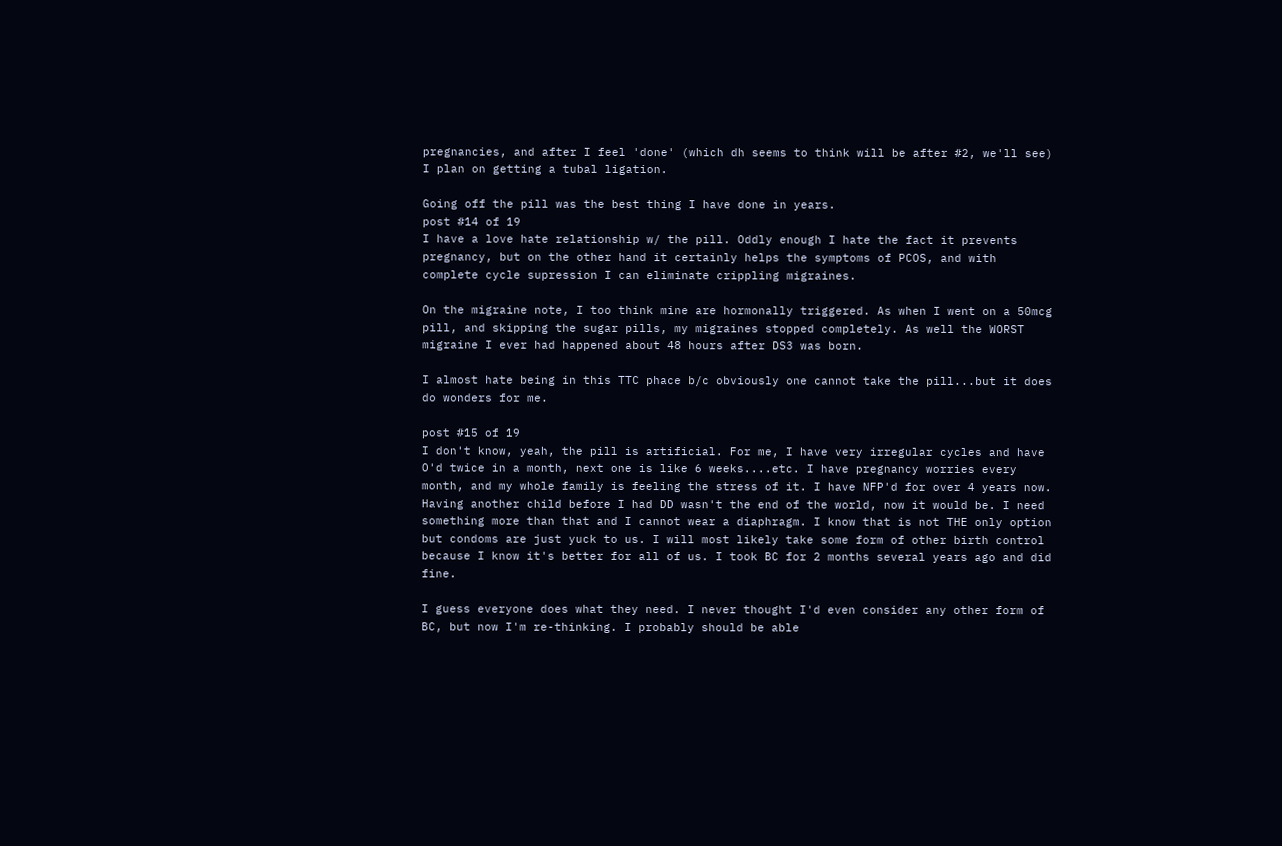pregnancies, and after I feel 'done' (which dh seems to think will be after #2, we'll see) I plan on getting a tubal ligation.

Going off the pill was the best thing I have done in years.
post #14 of 19
I have a love hate relationship w/ the pill. Oddly enough I hate the fact it prevents pregnancy, but on the other hand it certainly helps the symptoms of PCOS, and with complete cycle supression I can eliminate crippling migraines.

On the migraine note, I too think mine are hormonally triggered. As when I went on a 50mcg pill, and skipping the sugar pills, my migraines stopped completely. As well the WORST migraine I ever had happened about 48 hours after DS3 was born.

I almost hate being in this TTC phace b/c obviously one cannot take the pill...but it does do wonders for me.

post #15 of 19
I don't know, yeah, the pill is artificial. For me, I have very irregular cycles and have O'd twice in a month, next one is like 6 weeks....etc. I have pregnancy worries every month, and my whole family is feeling the stress of it. I have NFP'd for over 4 years now. Having another child before I had DD wasn't the end of the world, now it would be. I need something more than that and I cannot wear a diaphragm. I know that is not THE only option but condoms are just yuck to us. I will most likely take some form of other birth control because I know it's better for all of us. I took BC for 2 months several years ago and did fine.

I guess everyone does what they need. I never thought I'd even consider any other form of BC, but now I'm re-thinking. I probably should be able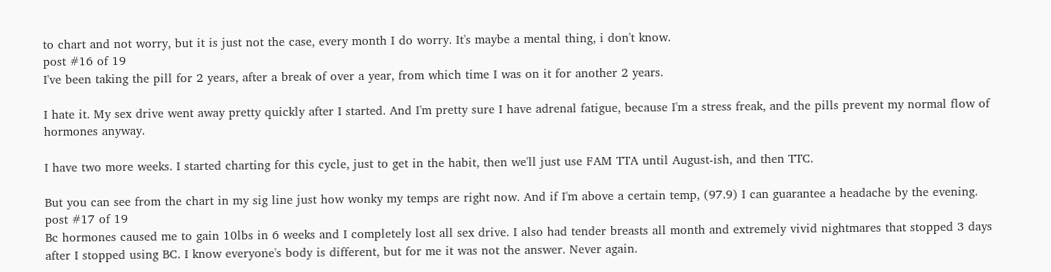to chart and not worry, but it is just not the case, every month I do worry. It's maybe a mental thing, i don't know.
post #16 of 19
I've been taking the pill for 2 years, after a break of over a year, from which time I was on it for another 2 years.

I hate it. My sex drive went away pretty quickly after I started. And I'm pretty sure I have adrenal fatigue, because I'm a stress freak, and the pills prevent my normal flow of hormones anyway.

I have two more weeks. I started charting for this cycle, just to get in the habit, then we'll just use FAM TTA until August-ish, and then TTC.

But you can see from the chart in my sig line just how wonky my temps are right now. And if I'm above a certain temp, (97.9) I can guarantee a headache by the evening.
post #17 of 19
Bc hormones caused me to gain 10lbs in 6 weeks and I completely lost all sex drive. I also had tender breasts all month and extremely vivid nightmares that stopped 3 days after I stopped using BC. I know everyone's body is different, but for me it was not the answer. Never again.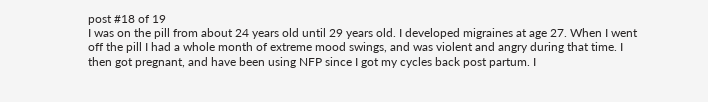post #18 of 19
I was on the pill from about 24 years old until 29 years old. I developed migraines at age 27. When I went off the pill I had a whole month of extreme mood swings, and was violent and angry during that time. I then got pregnant, and have been using NFP since I got my cycles back post partum. I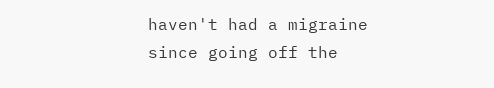haven't had a migraine since going off the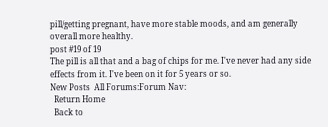pill/getting pregnant, have more stable moods, and am generally overall more healthy.
post #19 of 19
The pill is all that and a bag of chips for me. I've never had any side effects from it. I've been on it for 5 years or so.
New Posts  All Forums:Forum Nav:
  Return Home
  Back to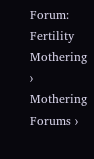Forum: Fertility
Mothering › Mothering Forums ›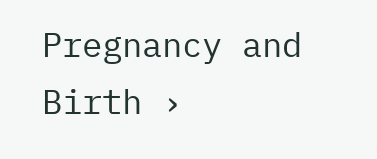Pregnancy and Birth ›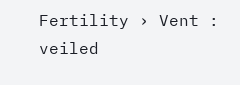Fertility › Vent : veiled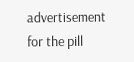advertisement for the pill